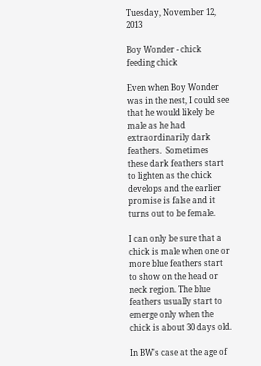Tuesday, November 12, 2013

Boy Wonder - chick feeding chick

Even when Boy Wonder was in the nest, I could see that he would likely be male as he had extraordinarily dark feathers.  Sometimes these dark feathers start to lighten as the chick develops and the earlier promise is false and it turns out to be female.

I can only be sure that a chick is male when one or more blue feathers start to show on the head or neck region. The blue feathers usually start to emerge only when the chick is about 30 days old.

In BW's case at the age of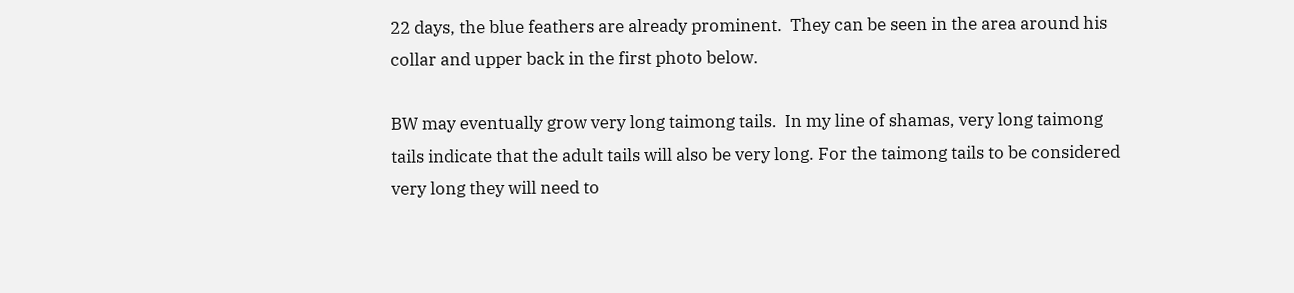22 days, the blue feathers are already prominent.  They can be seen in the area around his collar and upper back in the first photo below.

BW may eventually grow very long taimong tails.  In my line of shamas, very long taimong tails indicate that the adult tails will also be very long. For the taimong tails to be considered very long they will need to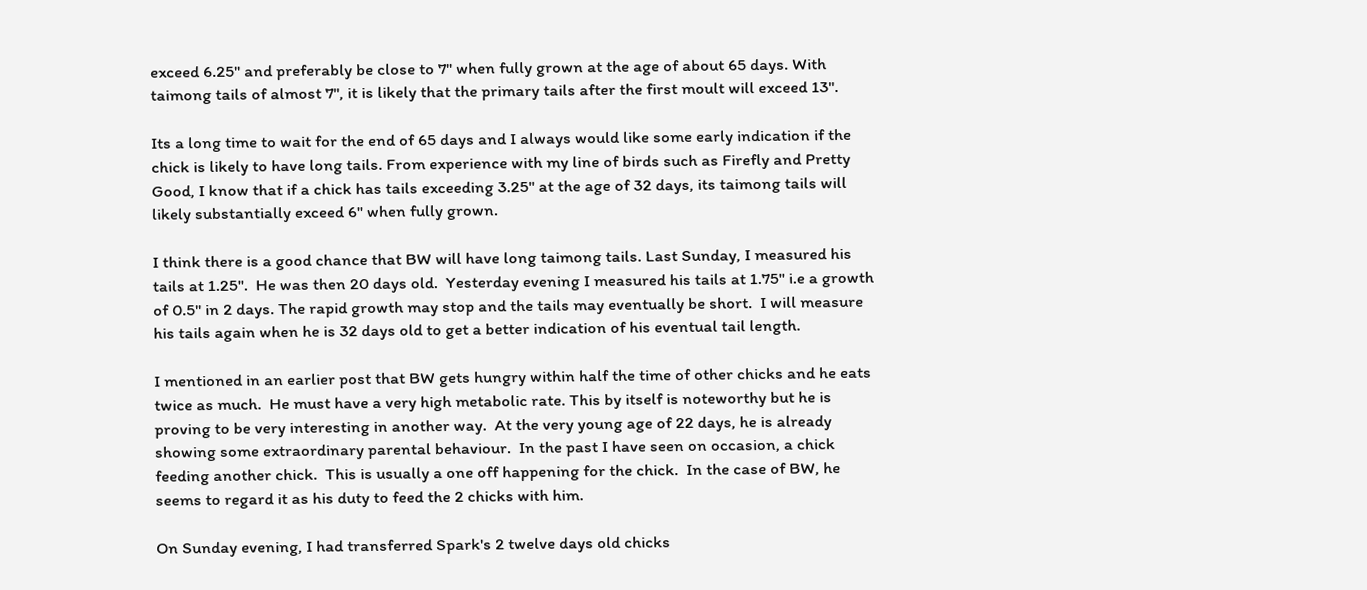exceed 6.25" and preferably be close to 7" when fully grown at the age of about 65 days. With taimong tails of almost 7", it is likely that the primary tails after the first moult will exceed 13".

Its a long time to wait for the end of 65 days and I always would like some early indication if the chick is likely to have long tails. From experience with my line of birds such as Firefly and Pretty Good, I know that if a chick has tails exceeding 3.25" at the age of 32 days, its taimong tails will likely substantially exceed 6" when fully grown.

I think there is a good chance that BW will have long taimong tails. Last Sunday, I measured his tails at 1.25".  He was then 20 days old.  Yesterday evening I measured his tails at 1.75" i.e a growth of 0.5" in 2 days. The rapid growth may stop and the tails may eventually be short.  I will measure his tails again when he is 32 days old to get a better indication of his eventual tail length.

I mentioned in an earlier post that BW gets hungry within half the time of other chicks and he eats twice as much.  He must have a very high metabolic rate. This by itself is noteworthy but he is proving to be very interesting in another way.  At the very young age of 22 days, he is already showing some extraordinary parental behaviour.  In the past I have seen on occasion, a chick feeding another chick.  This is usually a one off happening for the chick.  In the case of BW, he seems to regard it as his duty to feed the 2 chicks with him.

On Sunday evening, I had transferred Spark's 2 twelve days old chicks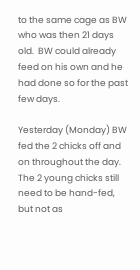to the same cage as BW who was then 21 days old.  BW could already feed on his own and he had done so for the past few days.

Yesterday (Monday) BW fed the 2 chicks off and on throughout the day.  The 2 young chicks still need to be hand-fed, but not as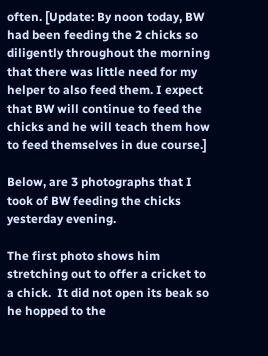often. [Update: By noon today, BW had been feeding the 2 chicks so diligently throughout the morning that there was little need for my helper to also feed them. I expect that BW will continue to feed the chicks and he will teach them how to feed themselves in due course.]

Below, are 3 photographs that I took of BW feeding the chicks yesterday evening.

The first photo shows him stretching out to offer a cricket to a chick.  It did not open its beak so he hopped to the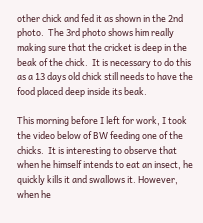other chick and fed it as shown in the 2nd photo.  The 3rd photo shows him really making sure that the cricket is deep in the beak of the chick.  It is necessary to do this as a 13 days old chick still needs to have the food placed deep inside its beak.

This morning before I left for work, I took the video below of BW feeding one of the chicks.  It is interesting to observe that when he himself intends to eat an insect, he quickly kills it and swallows it. However, when he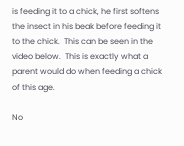is feeding it to a chick, he first softens the insect in his beak before feeding it to the chick.  This can be seen in the video below.  This is exactly what a parent would do when feeding a chick of this age.

No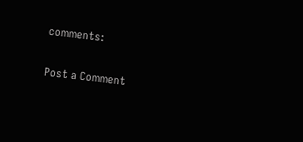comments:

Post a Comment